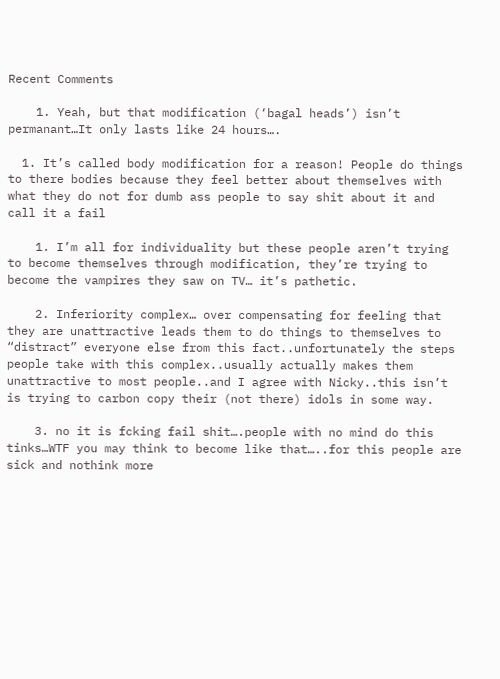Recent Comments

    1. Yeah, but that modification (‘bagal heads’) isn’t permanant…It only lasts like 24 hours….

  1. It’s called body modification for a reason! People do things to there bodies because they feel better about themselves with what they do not for dumb ass people to say shit about it and call it a fail

    1. I’m all for individuality but these people aren’t trying to become themselves through modification, they’re trying to become the vampires they saw on TV… it’s pathetic.

    2. Inferiority complex… over compensating for feeling that they are unattractive leads them to do things to themselves to “distract” everyone else from this fact..unfortunately the steps people take with this complex..usually actually makes them unattractive to most people..and I agree with Nicky..this isn’t is trying to carbon copy their (not there) idols in some way.

    3. no it is fcking fail shit….people with no mind do this tinks…WTF you may think to become like that…..for this people are sick and nothink more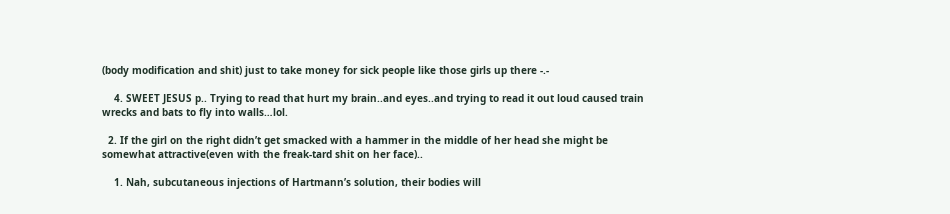(body modification and shit) just to take money for sick people like those girls up there -.-

    4. SWEET JESUS p.. Trying to read that hurt my brain..and eyes..and trying to read it out loud caused train wrecks and bats to fly into walls…lol.

  2. If the girl on the right didn’t get smacked with a hammer in the middle of her head she might be somewhat attractive(even with the freak-tard shit on her face)..

    1. Nah, subcutaneous injections of Hartmann’s solution, their bodies will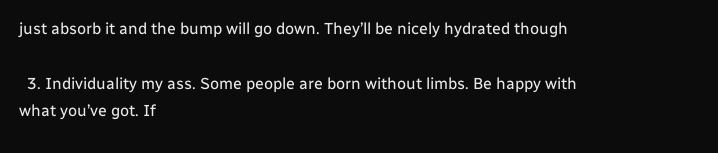just absorb it and the bump will go down. They’ll be nicely hydrated though

  3. Individuality my ass. Some people are born without limbs. Be happy with what you’ve got. If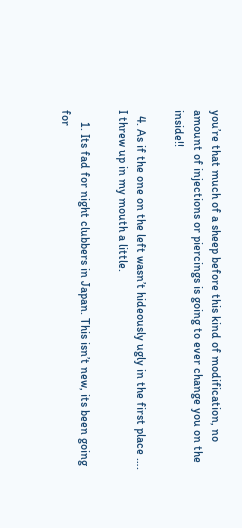you’re that much of a sheep before this kind of modification, no amount of injections or piercings is going to ever change you on the inside!!

  4. As if the one on the left wasn’t hideously ugly in the first place …. I threw up in my mouth a little.

    1. Its fad for night clubbers in Japan. This isn’t new, its been going for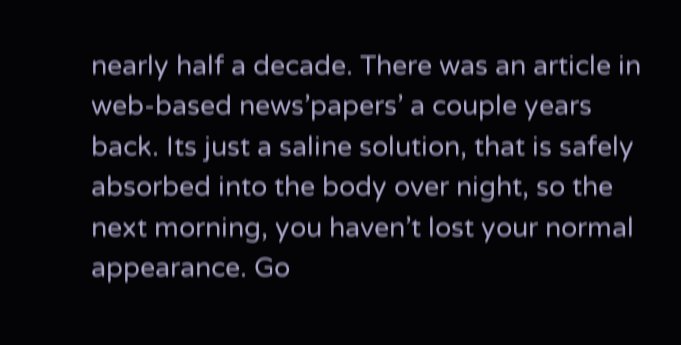nearly half a decade. There was an article in web-based news’papers’ a couple years back. Its just a saline solution, that is safely absorbed into the body over night, so the next morning, you haven’t lost your normal appearance. Go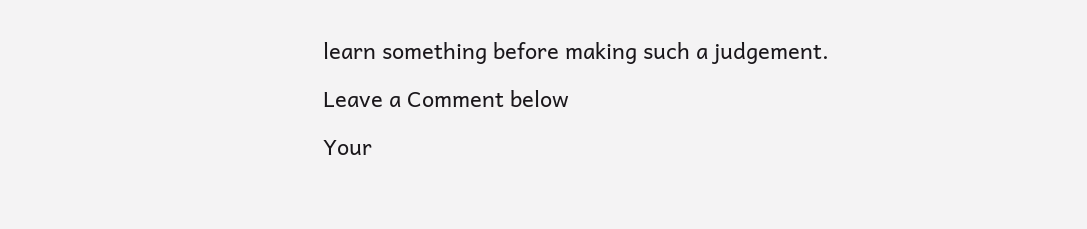learn something before making such a judgement.

Leave a Comment below

Your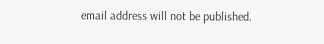email address will not be published.